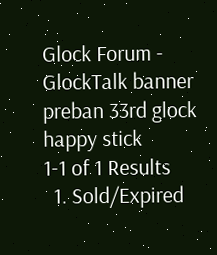Glock Forum - GlockTalk banner
preban 33rd glock happy stick
1-1 of 1 Results
  1. Sold/Expired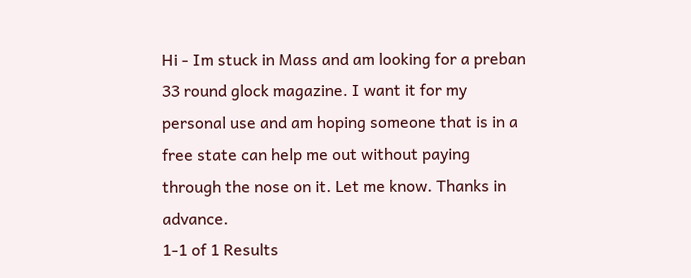Hi - Im stuck in Mass and am looking for a preban 33 round glock magazine. I want it for my personal use and am hoping someone that is in a free state can help me out without paying through the nose on it. Let me know. Thanks in advance.
1-1 of 1 Results